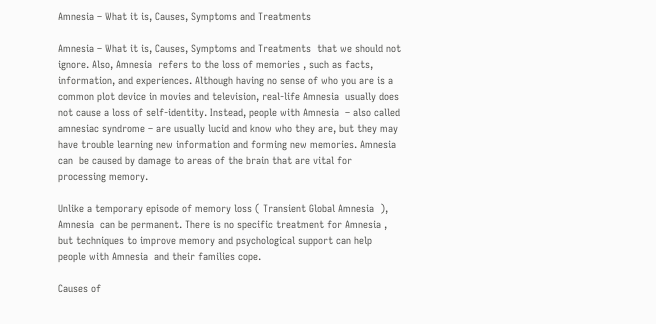Amnesia – What it is, Causes, Symptoms and Treatments

Amnesia – What it is, Causes, Symptoms and Treatments  that we should not ignore. Also, Amnesia  refers to the loss of memories , such as facts, information, and experiences. Although having no sense of who you are is a common plot device in movies and television, real-life Amnesia  usually does not cause a loss of self-identity. Instead, people with Amnesia  – also called amnesiac syndrome – are usually lucid and know who they are, but they may have trouble learning new information and forming new memories. Amnesia can  be caused by damage to areas of the brain that are vital for processing memory.

Unlike a temporary episode of memory loss ( Transient Global Amnesia  ), Amnesia  can be permanent. There is no specific treatment for Amnesia , but techniques to improve memory and psychological support can help people with Amnesia  and their families cope.

Causes of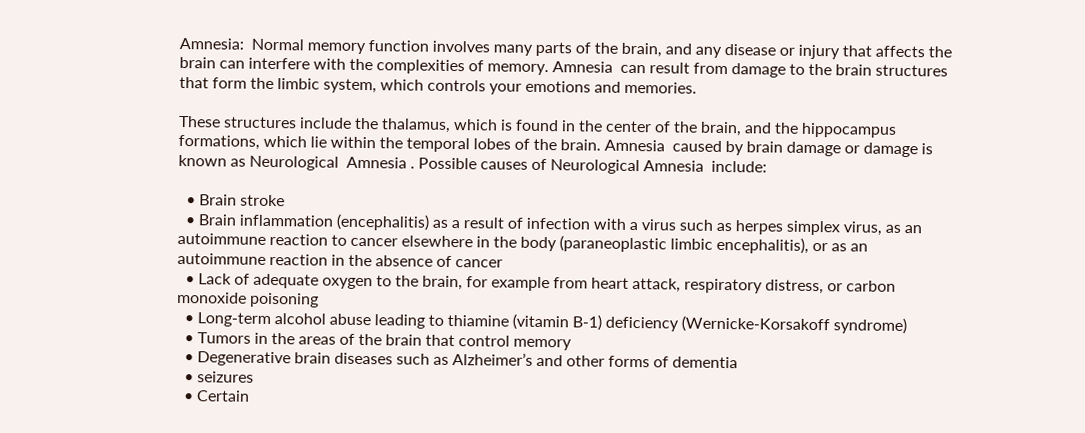Amnesia:  Normal memory function involves many parts of the brain, and any disease or injury that affects the brain can interfere with the complexities of memory. Amnesia  can result from damage to the brain structures that form the limbic system, which controls your emotions and memories.

These structures include the thalamus, which is found in the center of the brain, and the hippocampus formations, which lie within the temporal lobes of the brain. Amnesia  caused by brain damage or damage is known as Neurological  Amnesia . Possible causes of Neurological Amnesia  include:

  • Brain stroke
  • Brain inflammation (encephalitis) as a result of infection with a virus such as herpes simplex virus, as an autoimmune reaction to cancer elsewhere in the body (paraneoplastic limbic encephalitis), or as an autoimmune reaction in the absence of cancer
  • Lack of adequate oxygen to the brain, for example from heart attack, respiratory distress, or carbon monoxide poisoning
  • Long-term alcohol abuse leading to thiamine (vitamin B-1) deficiency (Wernicke-Korsakoff syndrome)
  • Tumors in the areas of the brain that control memory
  • Degenerative brain diseases such as Alzheimer’s and other forms of dementia
  • seizures
  • Certain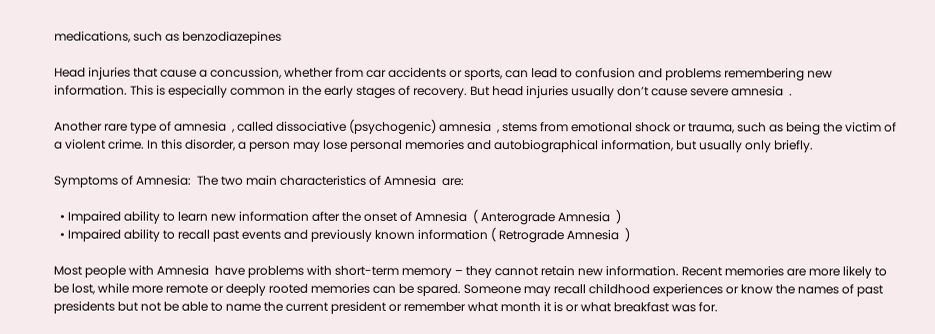medications, such as benzodiazepines

Head injuries that cause a concussion, whether from car accidents or sports, can lead to confusion and problems remembering new information. This is especially common in the early stages of recovery. But head injuries usually don’t cause severe amnesia  .

Another rare type of amnesia  , called dissociative (psychogenic) amnesia  , stems from emotional shock or trauma, such as being the victim of a violent crime. In this disorder, a person may lose personal memories and autobiographical information, but usually only briefly.

Symptoms of Amnesia:  The two main characteristics of Amnesia  are:

  • Impaired ability to learn new information after the onset of Amnesia  ( Anterograde Amnesia  )
  • Impaired ability to recall past events and previously known information ( Retrograde Amnesia  )

Most people with Amnesia  have problems with short-term memory – they cannot retain new information. Recent memories are more likely to be lost, while more remote or deeply rooted memories can be spared. Someone may recall childhood experiences or know the names of past presidents but not be able to name the current president or remember what month it is or what breakfast was for.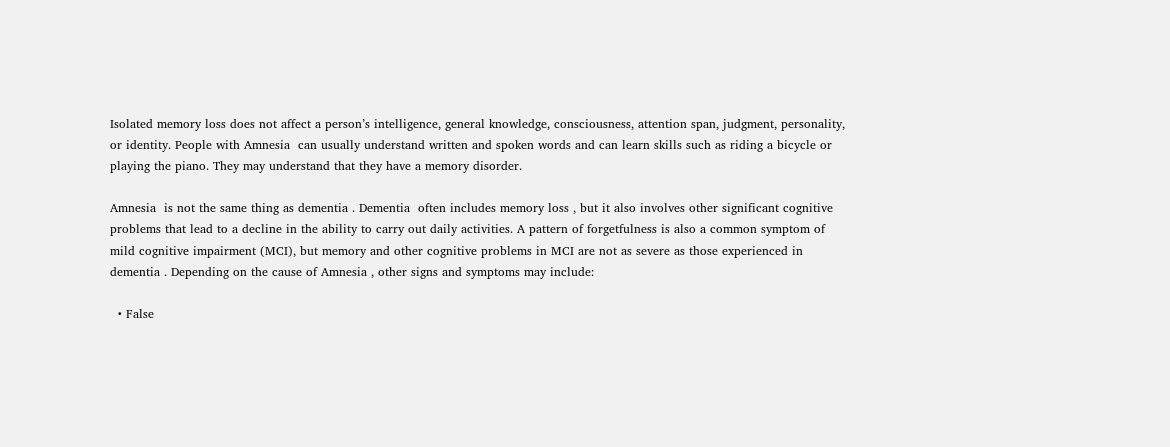Isolated memory loss does not affect a person’s intelligence, general knowledge, consciousness, attention span, judgment, personality, or identity. People with Amnesia  can usually understand written and spoken words and can learn skills such as riding a bicycle or playing the piano. They may understand that they have a memory disorder.

Amnesia  is not the same thing as dementia . Dementia  often includes memory loss , but it also involves other significant cognitive problems that lead to a decline in the ability to carry out daily activities. A pattern of forgetfulness is also a common symptom of mild cognitive impairment (MCI), but memory and other cognitive problems in MCI are not as severe as those experienced in dementia . Depending on the cause of Amnesia , other signs and symptoms may include:

  • False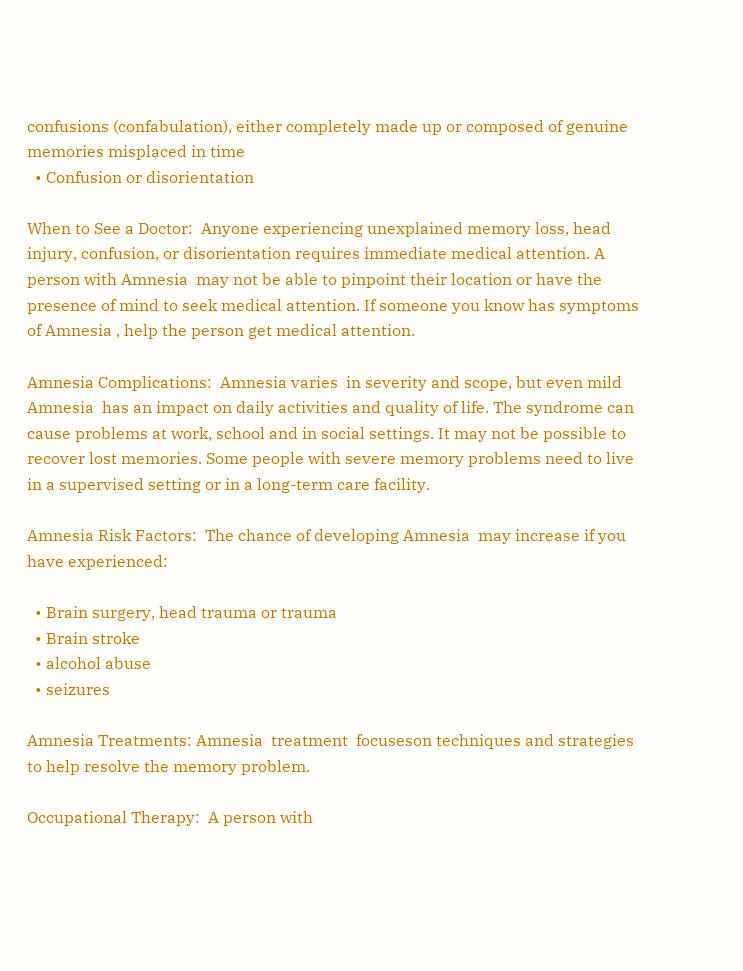confusions (confabulation), either completely made up or composed of genuine memories misplaced in time
  • Confusion or disorientation

When to See a Doctor:  Anyone experiencing unexplained memory loss, head injury, confusion, or disorientation requires immediate medical attention. A person with Amnesia  may not be able to pinpoint their location or have the presence of mind to seek medical attention. If someone you know has symptoms of Amnesia , help the person get medical attention.

Amnesia Complications:  Amnesia varies  in severity and scope, but even mild Amnesia  has an impact on daily activities and quality of life. The syndrome can cause problems at work, school and in social settings. It may not be possible to recover lost memories. Some people with severe memory problems need to live in a supervised setting or in a long-term care facility.

Amnesia Risk Factors:  The chance of developing Amnesia  may increase if you have experienced:

  • Brain surgery, head trauma or trauma
  • Brain stroke
  • alcohol abuse
  • seizures

Amnesia Treatments: Amnesia  treatment  focuseson techniques and strategies to help resolve the memory problem.

Occupational Therapy:  A person with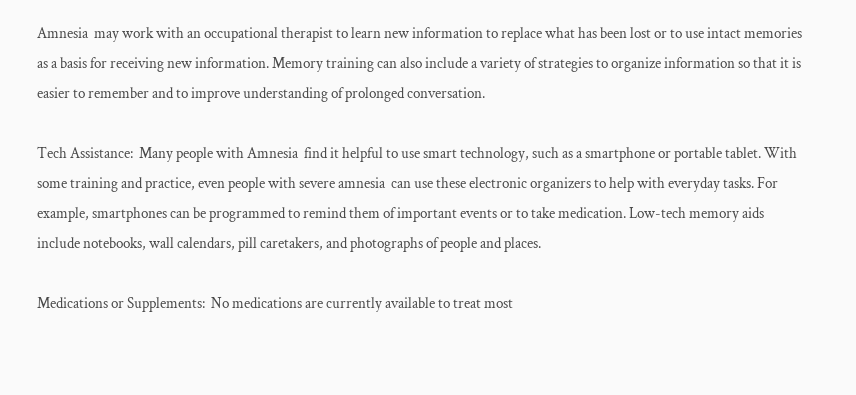Amnesia  may work with an occupational therapist to learn new information to replace what has been lost or to use intact memories as a basis for receiving new information. Memory training can also include a variety of strategies to organize information so that it is easier to remember and to improve understanding of prolonged conversation.

Tech Assistance:  Many people with Amnesia  find it helpful to use smart technology, such as a smartphone or portable tablet. With some training and practice, even people with severe amnesia  can use these electronic organizers to help with everyday tasks. For example, smartphones can be programmed to remind them of important events or to take medication. Low-tech memory aids include notebooks, wall calendars, pill caretakers, and photographs of people and places.

Medications or Supplements:  No medications are currently available to treat most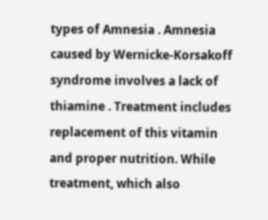types of Amnesia . Amnesia  caused by Wernicke-Korsakoff syndrome involves a lack of thiamine . Treatment includes replacement of this vitamin and proper nutrition. While treatment, which also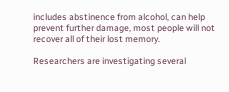includes abstinence from alcohol, can help prevent further damage, most people will not recover all of their lost memory.

Researchers are investigating several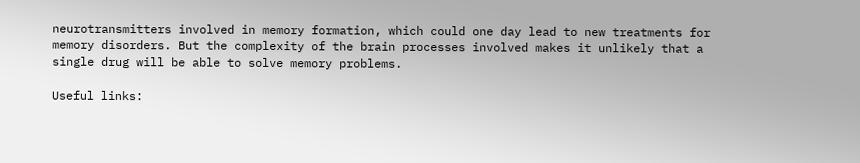neurotransmitters involved in memory formation, which could one day lead to new treatments for memory disorders. But the complexity of the brain processes involved makes it unlikely that a single drug will be able to solve memory problems.

Useful links: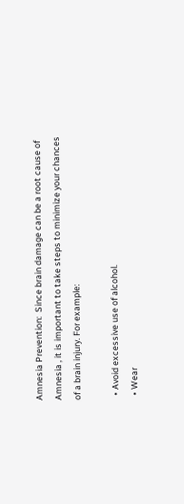Amnesia Prevention:  Since brain damage can be a root cause of Amnesia , it is important to take steps to minimize your chances of a brain injury. For example:

  • Avoid excessive use of alcohol.
  • Wear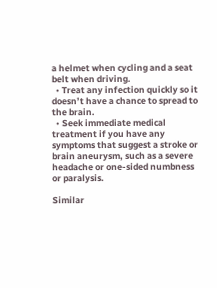a helmet when cycling and a seat belt when driving.
  • Treat any infection quickly so it doesn’t have a chance to spread to the brain.
  • Seek immediate medical treatment if you have any symptoms that suggest a stroke or brain aneurysm, such as a severe headache or one-sided numbness or paralysis.

Similar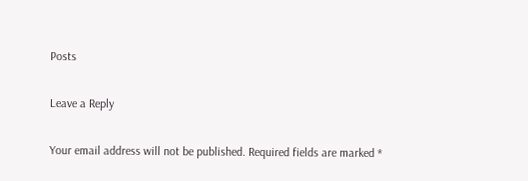Posts

Leave a Reply

Your email address will not be published. Required fields are marked *